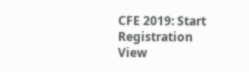CFE 2019: Start Registration
View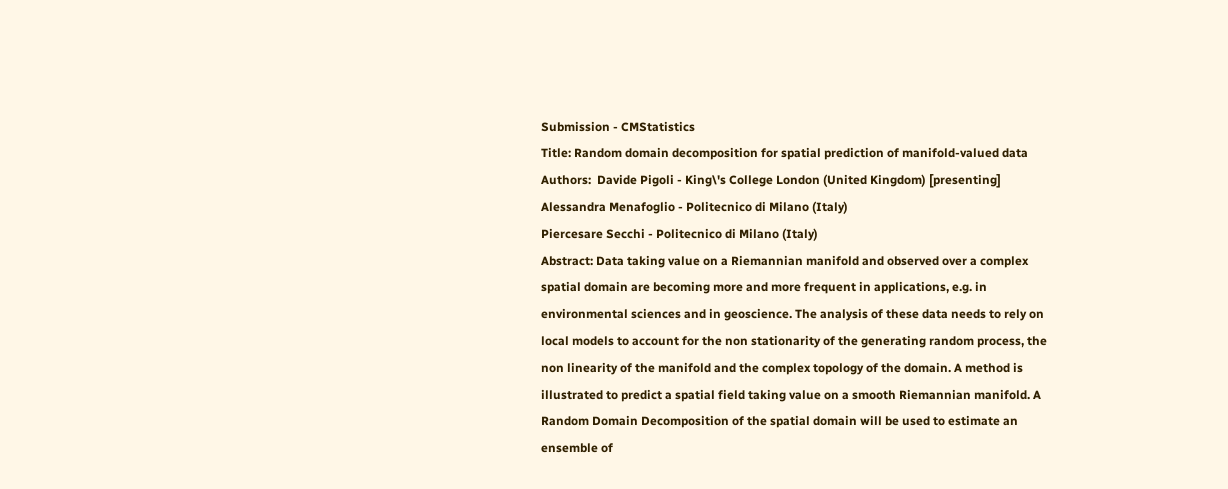Submission - CMStatistics
Title: Random domain decomposition for spatial prediction of manifold-valued data Authors:  Davide Pigoli - King\'s College London (United Kingdom) [presenting]
Alessandra Menafoglio - Politecnico di Milano (Italy)
Piercesare Secchi - Politecnico di Milano (Italy)
Abstract: Data taking value on a Riemannian manifold and observed over a complex spatial domain are becoming more and more frequent in applications, e.g. in environmental sciences and in geoscience. The analysis of these data needs to rely on local models to account for the non stationarity of the generating random process, the non linearity of the manifold and the complex topology of the domain. A method is illustrated to predict a spatial field taking value on a smooth Riemannian manifold. A Random Domain Decomposition of the spatial domain will be used to estimate an ensemble of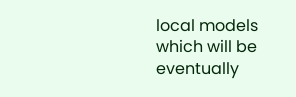local models which will be eventually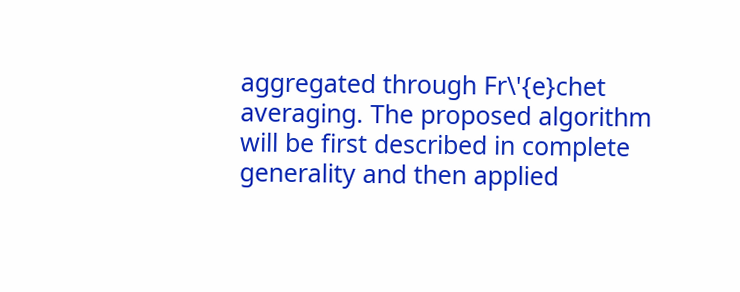aggregated through Fr\'{e}chet averaging. The proposed algorithm will be first described in complete generality and then applied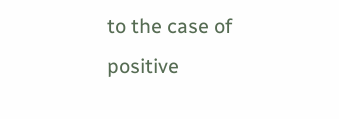to the case of positive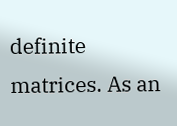definite matrices. As an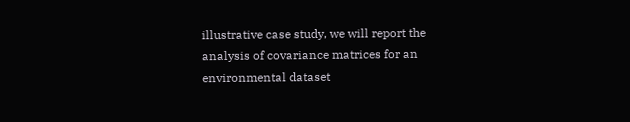illustrative case study, we will report the analysis of covariance matrices for an environmental dataset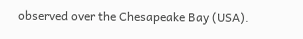observed over the Chesapeake Bay (USA).